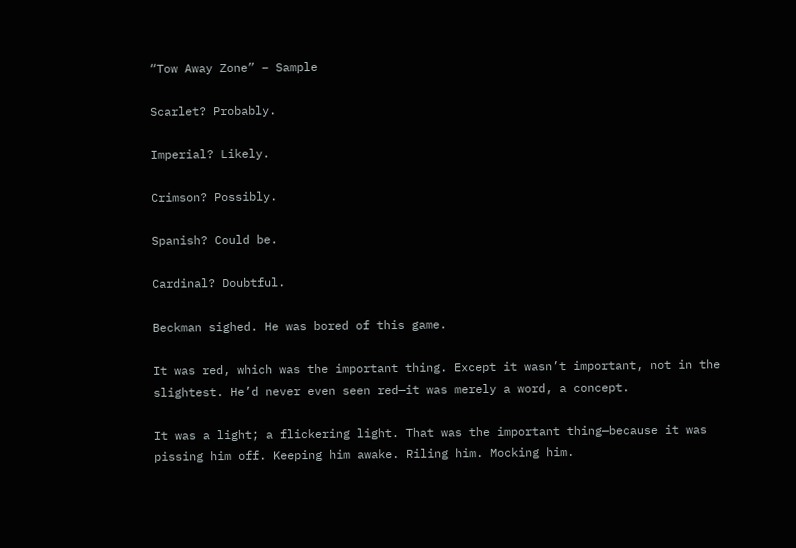“Tow Away Zone” – Sample

Scarlet? Probably.

Imperial? Likely.

Crimson? Possibly.

Spanish? Could be.

Cardinal? Doubtful.

Beckman sighed. He was bored of this game.

It was red, which was the important thing. Except it wasn’t important, not in the slightest. He’d never even seen red—it was merely a word, a concept.

It was a light; a flickering light. That was the important thing—because it was pissing him off. Keeping him awake. Riling him. Mocking him.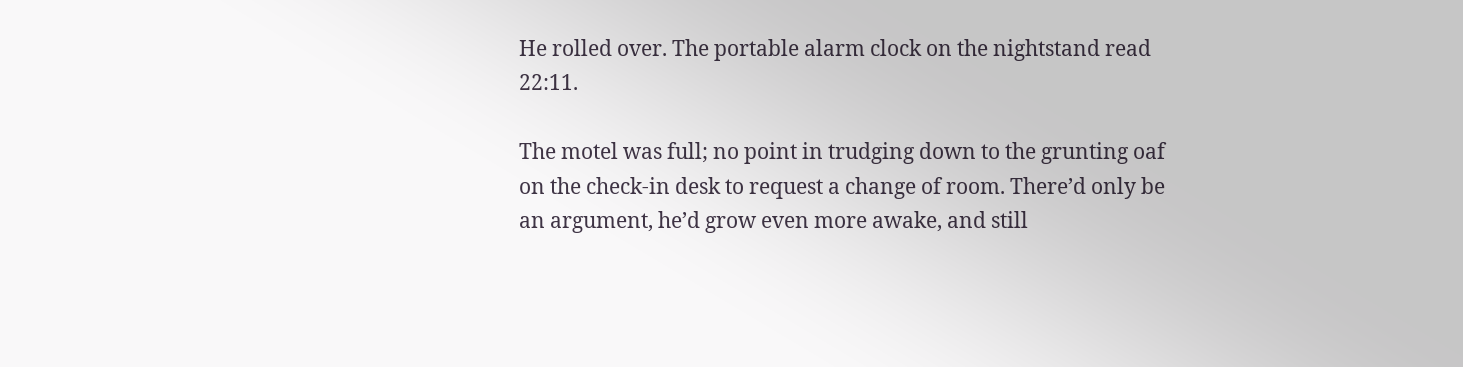He rolled over. The portable alarm clock on the nightstand read 22:11.

The motel was full; no point in trudging down to the grunting oaf on the check-in desk to request a change of room. There’d only be an argument, he’d grow even more awake, and still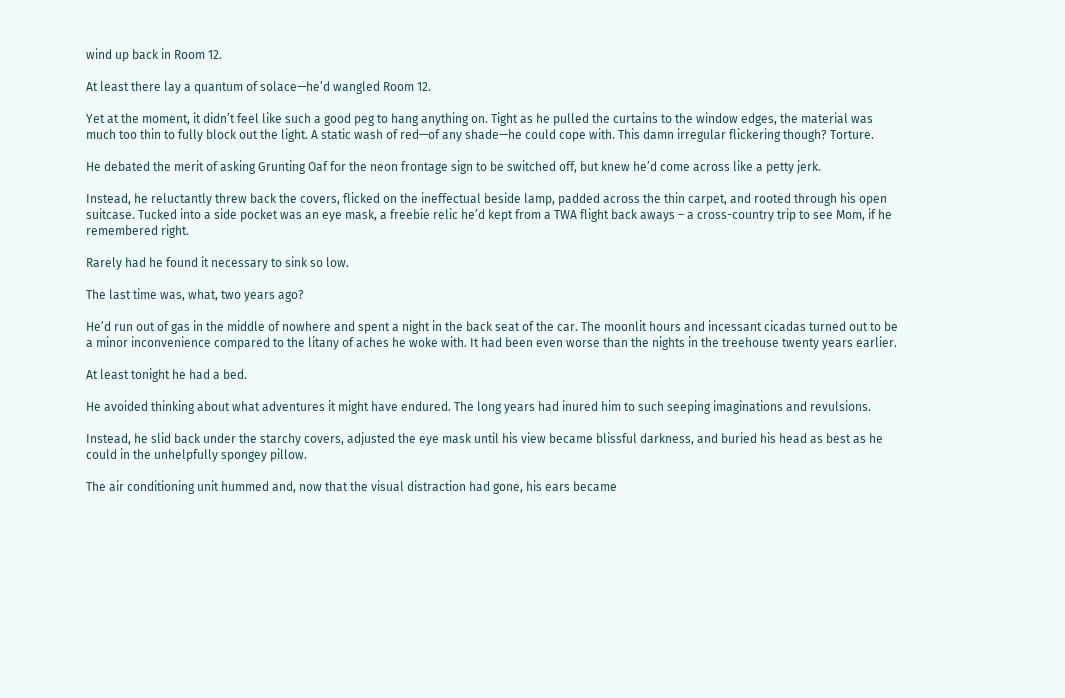wind up back in Room 12.

At least there lay a quantum of solace—he’d wangled Room 12.

Yet at the moment, it didn’t feel like such a good peg to hang anything on. Tight as he pulled the curtains to the window edges, the material was much too thin to fully block out the light. A static wash of red—of any shade—he could cope with. This damn irregular flickering though? Torture.

He debated the merit of asking Grunting Oaf for the neon frontage sign to be switched off, but knew he’d come across like a petty jerk.

Instead, he reluctantly threw back the covers, flicked on the ineffectual beside lamp, padded across the thin carpet, and rooted through his open suitcase. Tucked into a side pocket was an eye mask, a freebie relic he’d kept from a TWA flight back aways – a cross-country trip to see Mom, if he remembered right.

Rarely had he found it necessary to sink so low.

The last time was, what, two years ago?

He’d run out of gas in the middle of nowhere and spent a night in the back seat of the car. The moonlit hours and incessant cicadas turned out to be a minor inconvenience compared to the litany of aches he woke with. It had been even worse than the nights in the treehouse twenty years earlier.

At least tonight he had a bed.

He avoided thinking about what adventures it might have endured. The long years had inured him to such seeping imaginations and revulsions.

Instead, he slid back under the starchy covers, adjusted the eye mask until his view became blissful darkness, and buried his head as best as he could in the unhelpfully spongey pillow.

The air conditioning unit hummed and, now that the visual distraction had gone, his ears became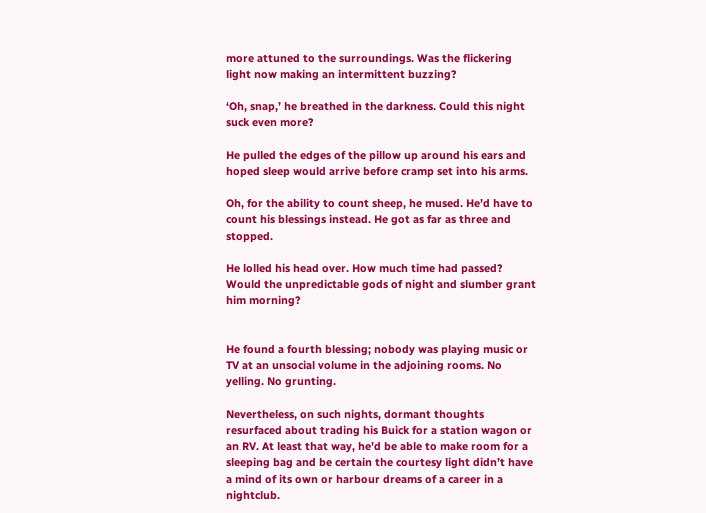more attuned to the surroundings. Was the flickering light now making an intermittent buzzing?

‘Oh, snap,’ he breathed in the darkness. Could this night suck even more?

He pulled the edges of the pillow up around his ears and hoped sleep would arrive before cramp set into his arms.

Oh, for the ability to count sheep, he mused. He’d have to count his blessings instead. He got as far as three and stopped.

He lolled his head over. How much time had passed? Would the unpredictable gods of night and slumber grant him morning?


He found a fourth blessing; nobody was playing music or TV at an unsocial volume in the adjoining rooms. No yelling. No grunting.

Nevertheless, on such nights, dormant thoughts resurfaced about trading his Buick for a station wagon or an RV. At least that way, he’d be able to make room for a sleeping bag and be certain the courtesy light didn’t have a mind of its own or harbour dreams of a career in a nightclub.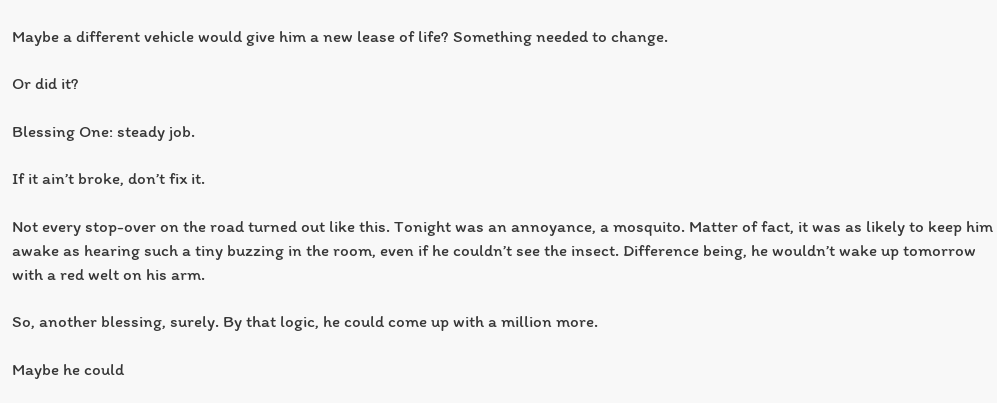Maybe a different vehicle would give him a new lease of life? Something needed to change.

Or did it?

Blessing One: steady job.

If it ain’t broke, don’t fix it.

Not every stop-over on the road turned out like this. Tonight was an annoyance, a mosquito. Matter of fact, it was as likely to keep him awake as hearing such a tiny buzzing in the room, even if he couldn’t see the insect. Difference being, he wouldn’t wake up tomorrow with a red welt on his arm.

So, another blessing, surely. By that logic, he could come up with a million more.

Maybe he could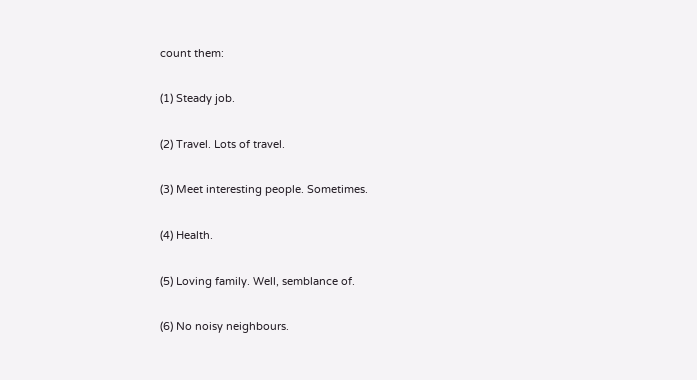count them:

(1) Steady job.

(2) Travel. Lots of travel.

(3) Meet interesting people. Sometimes.

(4) Health.

(5) Loving family. Well, semblance of.

(6) No noisy neighbours.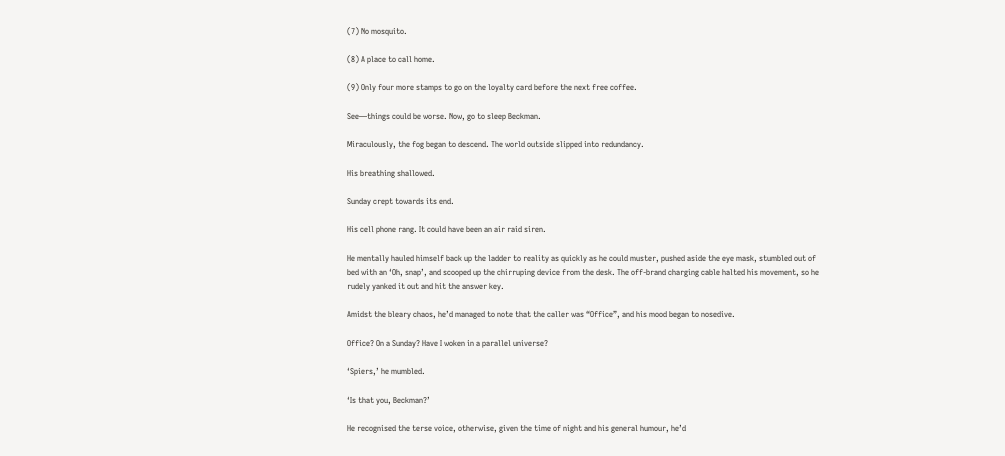(7) No mosquito.

(8) A place to call home.

(9) Only four more stamps to go on the loyalty card before the next free coffee.

See—things could be worse. Now, go to sleep Beckman.

Miraculously, the fog began to descend. The world outside slipped into redundancy.

His breathing shallowed.

Sunday crept towards its end.

His cell phone rang. It could have been an air raid siren.

He mentally hauled himself back up the ladder to reality as quickly as he could muster, pushed aside the eye mask, stumbled out of bed with an ‘Oh, snap’, and scooped up the chirruping device from the desk. The off-brand charging cable halted his movement, so he rudely yanked it out and hit the answer key.

Amidst the bleary chaos, he’d managed to note that the caller was “Office”, and his mood began to nosedive.

Office? On a Sunday? Have I woken in a parallel universe?

‘Spiers,’ he mumbled.

‘Is that you, Beckman?’

He recognised the terse voice, otherwise, given the time of night and his general humour, he’d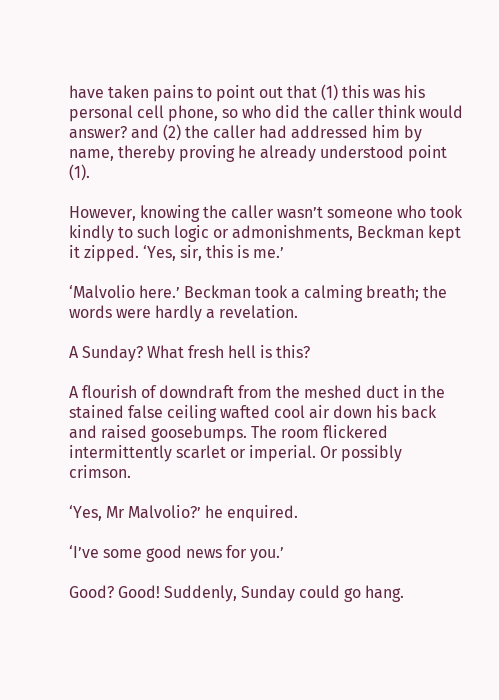have taken pains to point out that (1) this was his personal cell phone, so who did the caller think would answer? and (2) the caller had addressed him by name, thereby proving he already understood point (1).

However, knowing the caller wasn’t someone who took kindly to such logic or admonishments, Beckman kept it zipped. ‘Yes, sir, this is me.’

‘Malvolio here.’ Beckman took a calming breath; the words were hardly a revelation.

A Sunday? What fresh hell is this?

A flourish of downdraft from the meshed duct in the stained false ceiling wafted cool air down his back and raised goosebumps. The room flickered intermittently scarlet or imperial. Or possibly crimson.

‘Yes, Mr Malvolio?’ he enquired.

‘I’ve some good news for you.’

Good? Good! Suddenly, Sunday could go hang.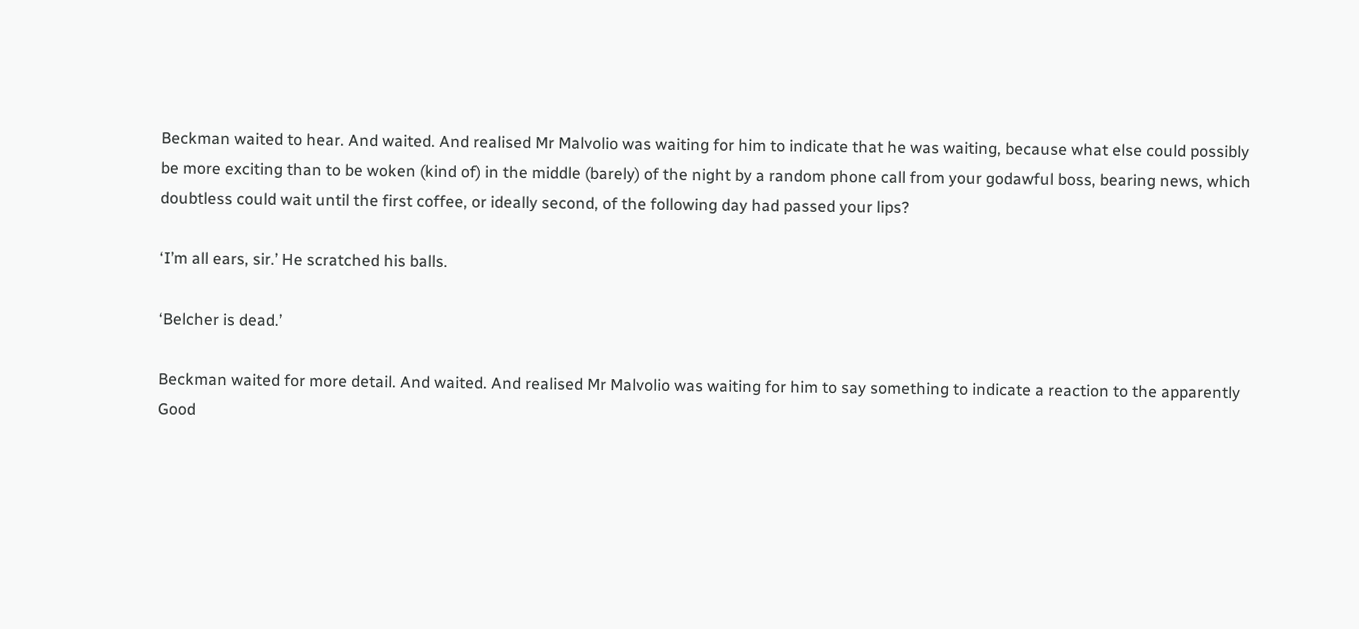Beckman waited to hear. And waited. And realised Mr Malvolio was waiting for him to indicate that he was waiting, because what else could possibly be more exciting than to be woken (kind of) in the middle (barely) of the night by a random phone call from your godawful boss, bearing news, which doubtless could wait until the first coffee, or ideally second, of the following day had passed your lips?

‘I’m all ears, sir.’ He scratched his balls.

‘Belcher is dead.’

Beckman waited for more detail. And waited. And realised Mr Malvolio was waiting for him to say something to indicate a reaction to the apparently Good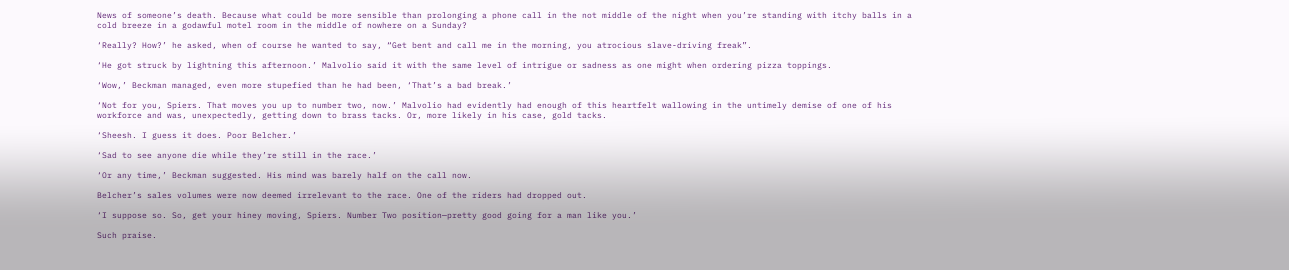News of someone’s death. Because what could be more sensible than prolonging a phone call in the not middle of the night when you’re standing with itchy balls in a cold breeze in a godawful motel room in the middle of nowhere on a Sunday?

‘Really? How?’ he asked, when of course he wanted to say, “Get bent and call me in the morning, you atrocious slave-driving freak”.

‘He got struck by lightning this afternoon.’ Malvolio said it with the same level of intrigue or sadness as one might when ordering pizza toppings.

‘Wow,’ Beckman managed, even more stupefied than he had been, ‘That’s a bad break.’

‘Not for you, Spiers. That moves you up to number two, now.’ Malvolio had evidently had enough of this heartfelt wallowing in the untimely demise of one of his workforce and was, unexpectedly, getting down to brass tacks. Or, more likely in his case, gold tacks.

‘Sheesh. I guess it does. Poor Belcher.’

‘Sad to see anyone die while they’re still in the race.’

‘Or any time,’ Beckman suggested. His mind was barely half on the call now.

Belcher’s sales volumes were now deemed irrelevant to the race. One of the riders had dropped out.

‘I suppose so. So, get your hiney moving, Spiers. Number Two position—pretty good going for a man like you.’

Such praise.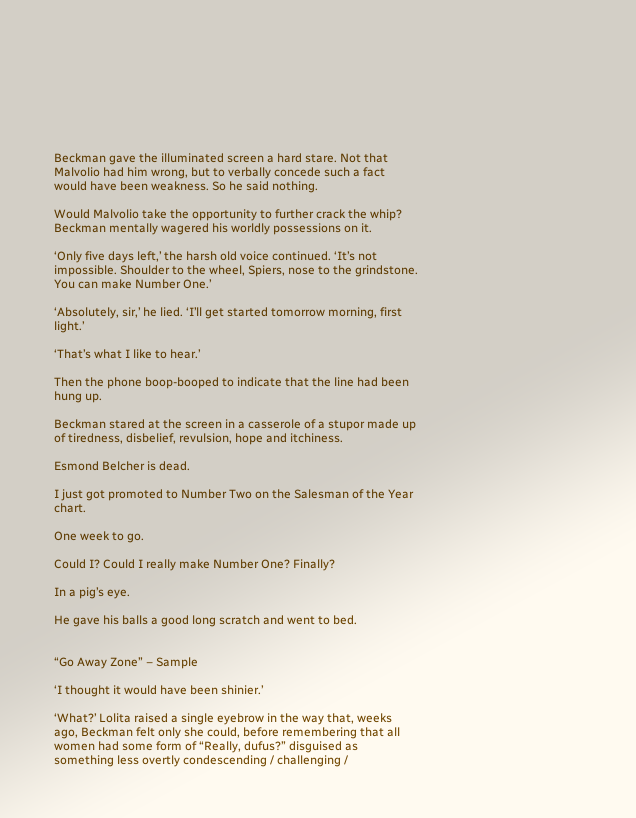Beckman gave the illuminated screen a hard stare. Not that Malvolio had him wrong, but to verbally concede such a fact would have been weakness. So he said nothing.

Would Malvolio take the opportunity to further crack the whip? Beckman mentally wagered his worldly possessions on it.

‘Only five days left,’ the harsh old voice continued. ‘It’s not impossible. Shoulder to the wheel, Spiers, nose to the grindstone. You can make Number One.’

‘Absolutely, sir,’ he lied. ‘I’ll get started tomorrow morning, first light.’

‘That’s what I like to hear.’

Then the phone boop-booped to indicate that the line had been hung up.

Beckman stared at the screen in a casserole of a stupor made up of tiredness, disbelief, revulsion, hope and itchiness.

Esmond Belcher is dead.

I just got promoted to Number Two on the Salesman of the Year chart.

One week to go.

Could I? Could I really make Number One? Finally?

In a pig’s eye.

He gave his balls a good long scratch and went to bed.


“Go Away Zone” – Sample

‘I thought it would have been shinier.’

‘What?’ Lolita raised a single eyebrow in the way that, weeks ago, Beckman felt only she could, before remembering that all women had some form of “Really, dufus?” disguised as something less overtly condescending / challenging /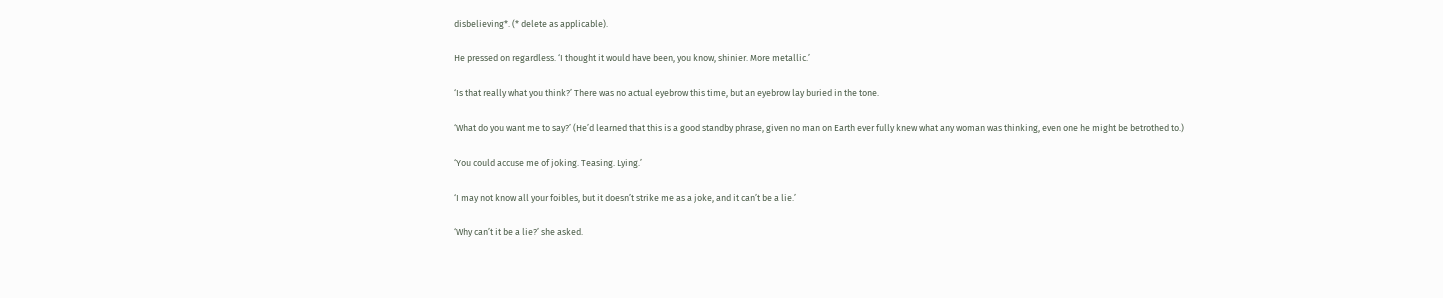disbelieving*. (* delete as applicable).

He pressed on regardless. ‘I thought it would have been, you know, shinier. More metallic.’

‘Is that really what you think?’ There was no actual eyebrow this time, but an eyebrow lay buried in the tone.

‘What do you want me to say?’ (He’d learned that this is a good standby phrase, given no man on Earth ever fully knew what any woman was thinking, even one he might be betrothed to.)

‘You could accuse me of joking. Teasing. Lying.’

‘I may not know all your foibles, but it doesn’t strike me as a joke, and it can’t be a lie.’

‘Why can’t it be a lie?’ she asked.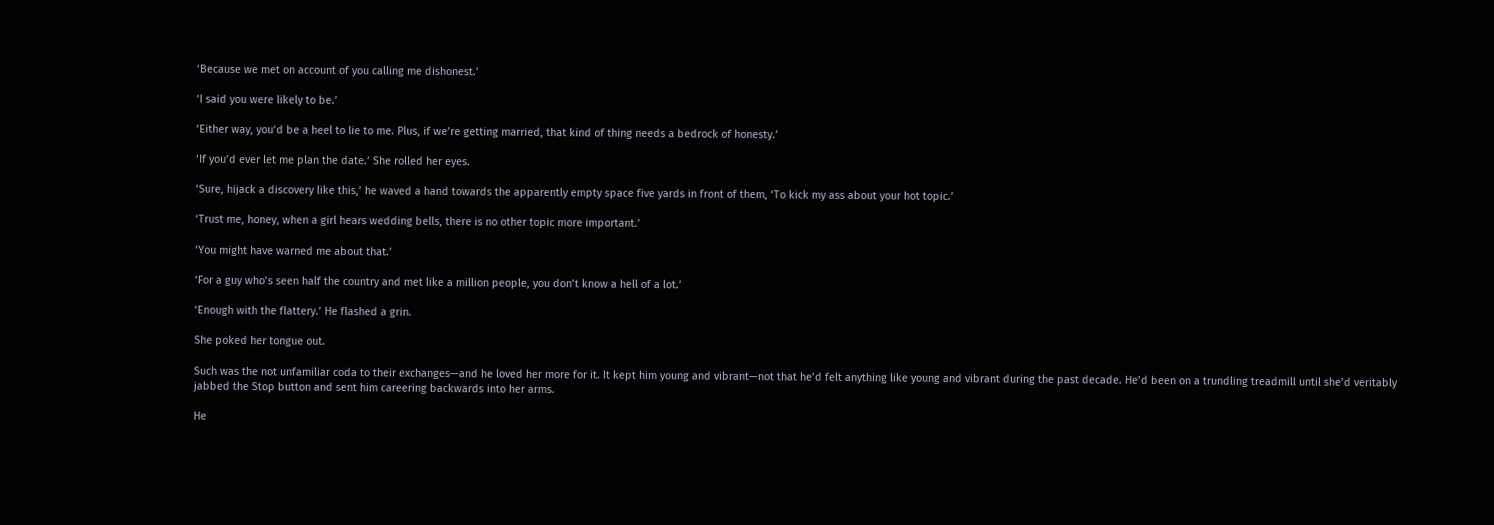‘Because we met on account of you calling me dishonest.’

‘I said you were likely to be.’

‘Either way, you’d be a heel to lie to me. Plus, if we’re getting married, that kind of thing needs a bedrock of honesty.’

‘If you’d ever let me plan the date.’ She rolled her eyes.

‘Sure, hijack a discovery like this,’ he waved a hand towards the apparently empty space five yards in front of them, ‘To kick my ass about your hot topic.’

‘Trust me, honey, when a girl hears wedding bells, there is no other topic more important.’

‘You might have warned me about that.’

‘For a guy who’s seen half the country and met like a million people, you don’t know a hell of a lot.’

‘Enough with the flattery.’ He flashed a grin.

She poked her tongue out.

Such was the not unfamiliar coda to their exchanges—and he loved her more for it. It kept him young and vibrant—not that he’d felt anything like young and vibrant during the past decade. He’d been on a trundling treadmill until she’d veritably jabbed the Stop button and sent him careering backwards into her arms.

He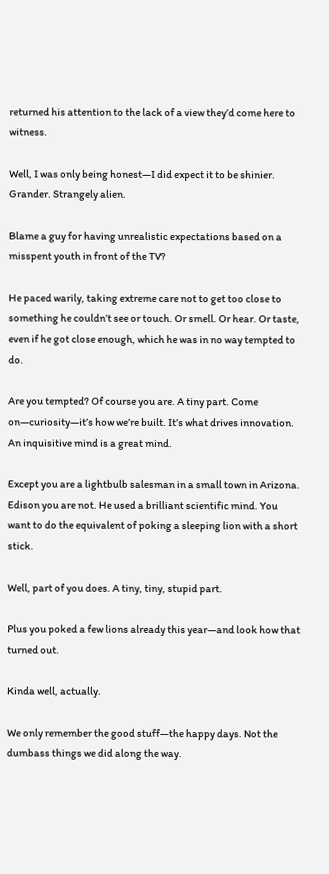returned his attention to the lack of a view they’d come here to witness.

Well, I was only being honest—I did expect it to be shinier. Grander. Strangely alien.

Blame a guy for having unrealistic expectations based on a misspent youth in front of the TV?

He paced warily, taking extreme care not to get too close to something he couldn’t see or touch. Or smell. Or hear. Or taste, even if he got close enough, which he was in no way tempted to do.

Are you tempted? Of course you are. A tiny part. Come on—curiosity—it’s how we’re built. It’s what drives innovation. An inquisitive mind is a great mind.

Except you are a lightbulb salesman in a small town in Arizona. Edison you are not. He used a brilliant scientific mind. You want to do the equivalent of poking a sleeping lion with a short stick.

Well, part of you does. A tiny, tiny, stupid part.

Plus you poked a few lions already this year—and look how that turned out.

Kinda well, actually.

We only remember the good stuff—the happy days. Not the dumbass things we did along the way.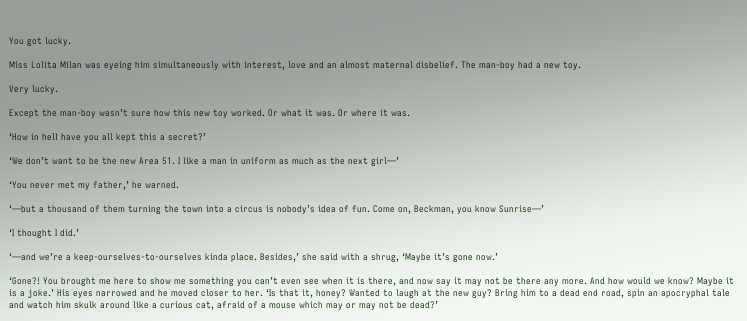You got lucky.

Miss Lolita Milan was eyeing him simultaneously with interest, love and an almost maternal disbelief. The man-boy had a new toy.

Very lucky.

Except the man-boy wasn’t sure how this new toy worked. Or what it was. Or where it was.

‘How in hell have you all kept this a secret?’

‘We don’t want to be the new Area 51. I like a man in uniform as much as the next girl—’

‘You never met my father,’ he warned.

‘—but a thousand of them turning the town into a circus is nobody’s idea of fun. Come on, Beckman, you know Sunrise—’

‘I thought I did.’

‘—and we’re a keep-ourselves-to-ourselves kinda place. Besides,’ she said with a shrug, ‘Maybe it’s gone now.’

‘Gone?! You brought me here to show me something you can’t even see when it is there, and now say it may not be there any more. And how would we know? Maybe it is a joke.’ His eyes narrowed and he moved closer to her. ‘Is that it, honey? Wanted to laugh at the new guy? Bring him to a dead end road, spin an apocryphal tale and watch him skulk around like a curious cat, afraid of a mouse which may or may not be dead?’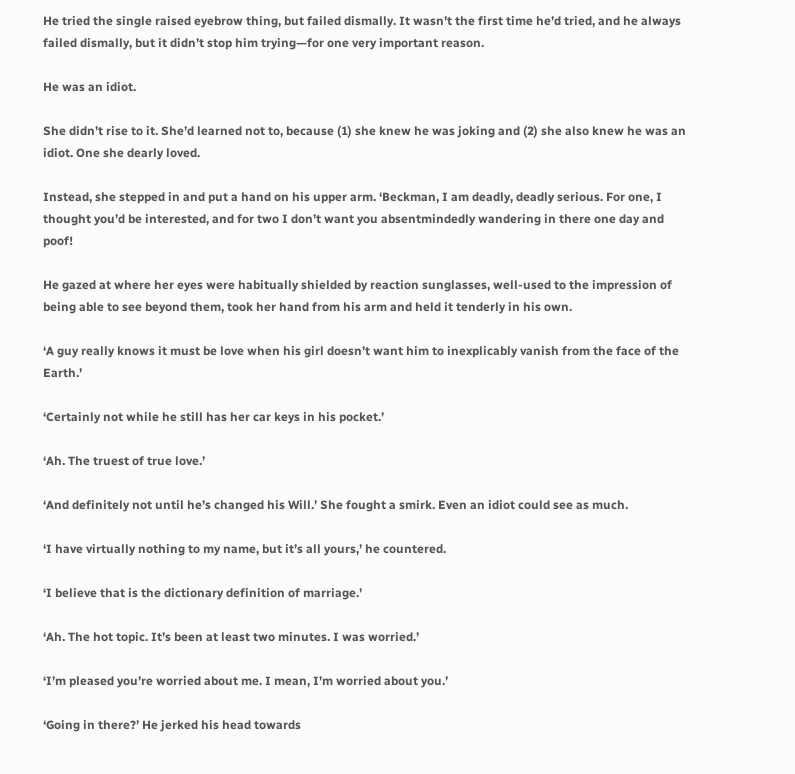He tried the single raised eyebrow thing, but failed dismally. It wasn’t the first time he’d tried, and he always failed dismally, but it didn’t stop him trying—for one very important reason.

He was an idiot.

She didn’t rise to it. She’d learned not to, because (1) she knew he was joking and (2) she also knew he was an idiot. One she dearly loved.

Instead, she stepped in and put a hand on his upper arm. ‘Beckman, I am deadly, deadly serious. For one, I thought you’d be interested, and for two I don’t want you absentmindedly wandering in there one day and poof!

He gazed at where her eyes were habitually shielded by reaction sunglasses, well-used to the impression of being able to see beyond them, took her hand from his arm and held it tenderly in his own.

‘A guy really knows it must be love when his girl doesn’t want him to inexplicably vanish from the face of the Earth.’

‘Certainly not while he still has her car keys in his pocket.’

‘Ah. The truest of true love.’

‘And definitely not until he’s changed his Will.’ She fought a smirk. Even an idiot could see as much.

‘I have virtually nothing to my name, but it’s all yours,’ he countered.

‘I believe that is the dictionary definition of marriage.’

‘Ah. The hot topic. It’s been at least two minutes. I was worried.’

‘I’m pleased you’re worried about me. I mean, I’m worried about you.’

‘Going in there?’ He jerked his head towards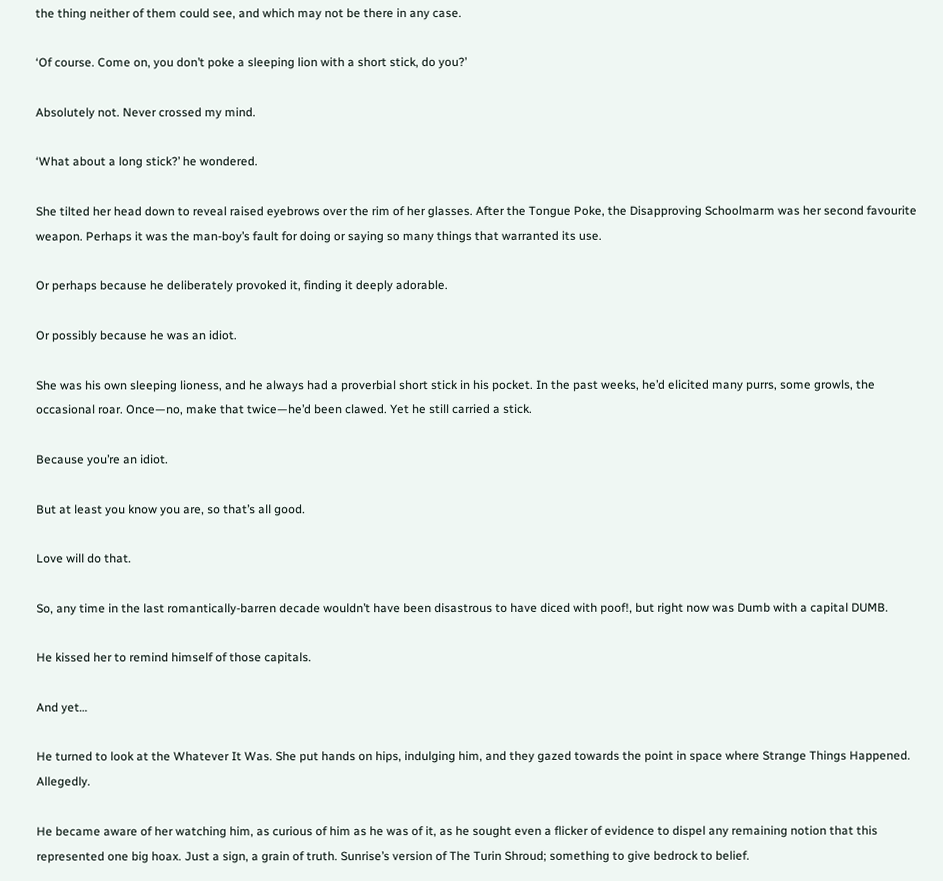the thing neither of them could see, and which may not be there in any case.

‘Of course. Come on, you don’t poke a sleeping lion with a short stick, do you?’

Absolutely not. Never crossed my mind.

‘What about a long stick?’ he wondered.

She tilted her head down to reveal raised eyebrows over the rim of her glasses. After the Tongue Poke, the Disapproving Schoolmarm was her second favourite weapon. Perhaps it was the man-boy’s fault for doing or saying so many things that warranted its use.

Or perhaps because he deliberately provoked it, finding it deeply adorable.

Or possibly because he was an idiot.

She was his own sleeping lioness, and he always had a proverbial short stick in his pocket. In the past weeks, he’d elicited many purrs, some growls, the occasional roar. Once—no, make that twice—he’d been clawed. Yet he still carried a stick.

Because you’re an idiot.

But at least you know you are, so that’s all good.

Love will do that.

So, any time in the last romantically-barren decade wouldn’t have been disastrous to have diced with poof!, but right now was Dumb with a capital DUMB.

He kissed her to remind himself of those capitals.

And yet…

He turned to look at the Whatever It Was. She put hands on hips, indulging him, and they gazed towards the point in space where Strange Things Happened. Allegedly.

He became aware of her watching him, as curious of him as he was of it, as he sought even a flicker of evidence to dispel any remaining notion that this represented one big hoax. Just a sign, a grain of truth. Sunrise’s version of The Turin Shroud; something to give bedrock to belief.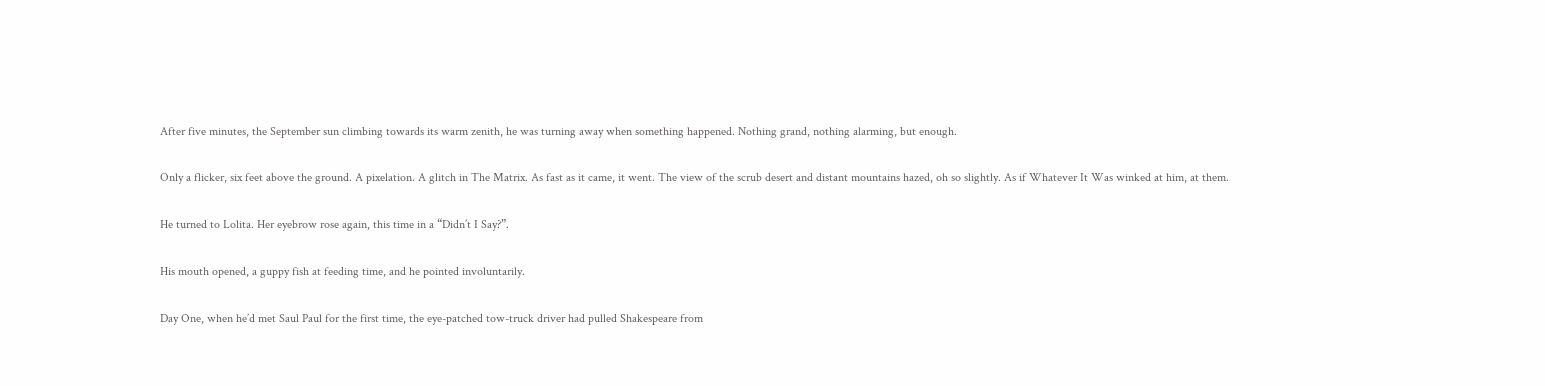After five minutes, the September sun climbing towards its warm zenith, he was turning away when something happened. Nothing grand, nothing alarming, but enough.

Only a flicker, six feet above the ground. A pixelation. A glitch in The Matrix. As fast as it came, it went. The view of the scrub desert and distant mountains hazed, oh so slightly. As if Whatever It Was winked at him, at them.

He turned to Lolita. Her eyebrow rose again, this time in a “Didn’t I Say?”.

His mouth opened, a guppy fish at feeding time, and he pointed involuntarily.

Day One, when he’d met Saul Paul for the first time, the eye-patched tow-truck driver had pulled Shakespeare from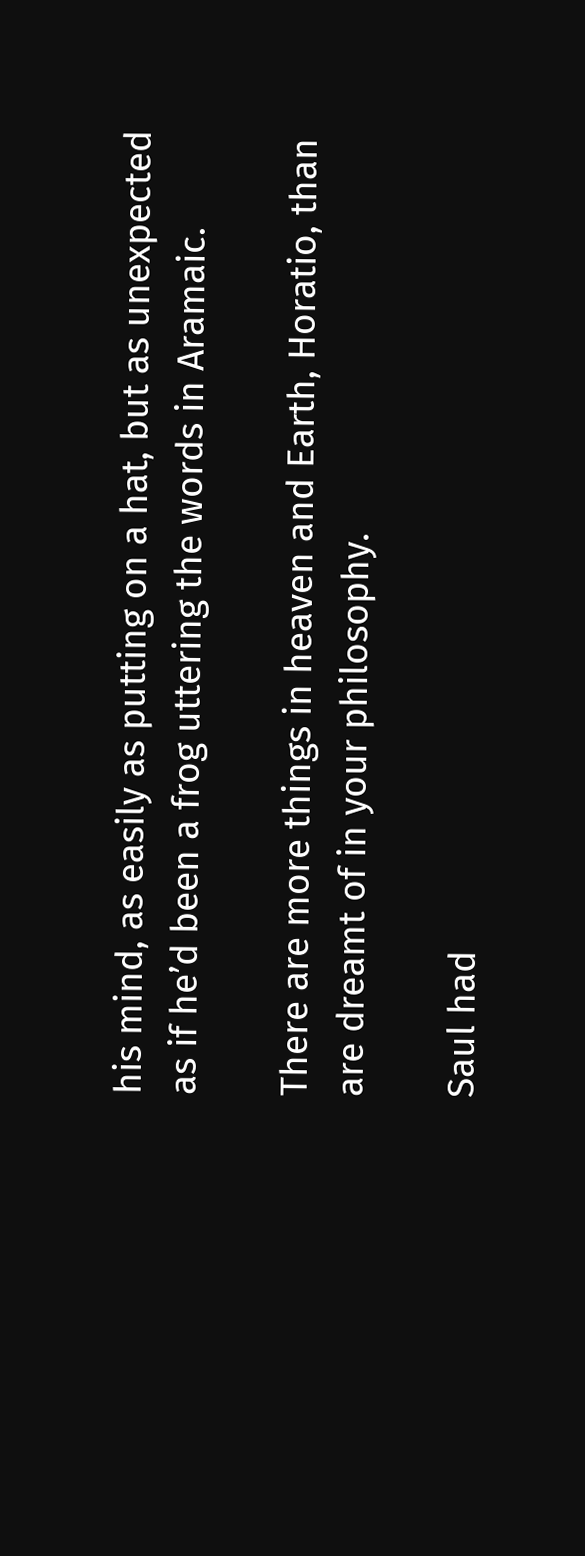his mind, as easily as putting on a hat, but as unexpected as if he’d been a frog uttering the words in Aramaic.

There are more things in heaven and Earth, Horatio, than are dreamt of in your philosophy.

Saul had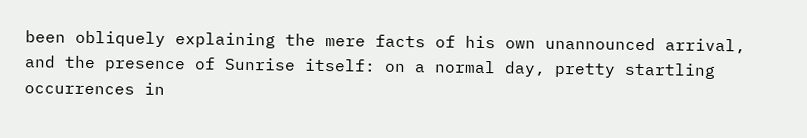been obliquely explaining the mere facts of his own unannounced arrival, and the presence of Sunrise itself: on a normal day, pretty startling occurrences in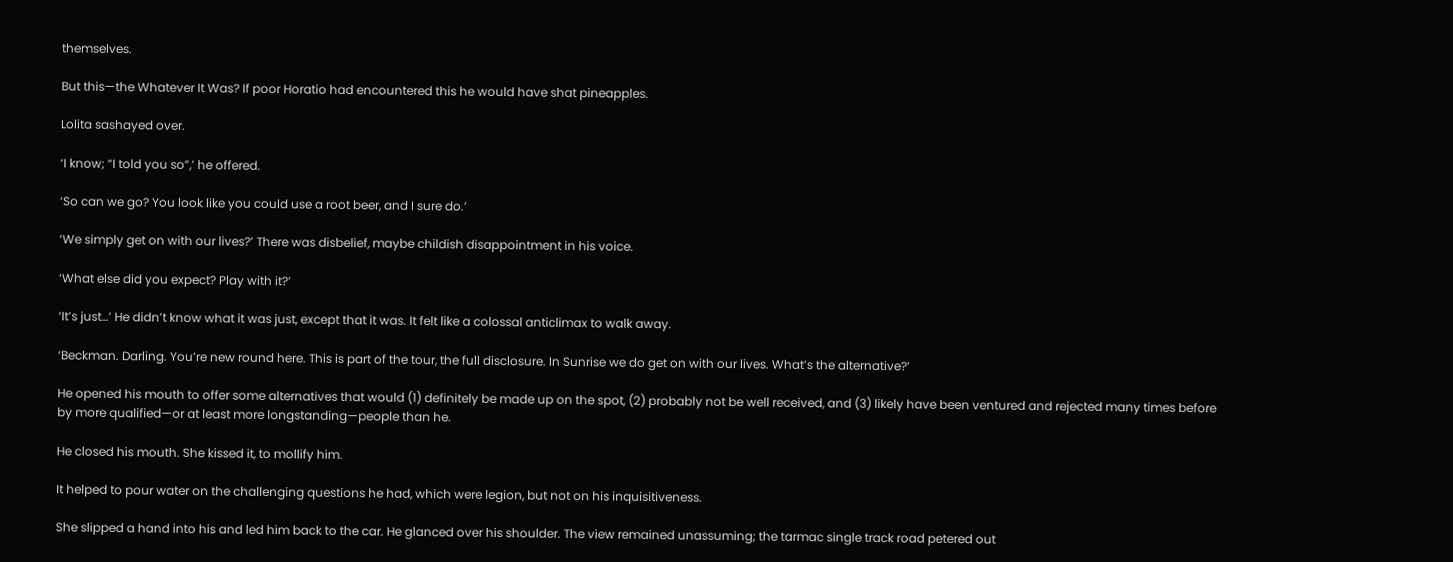themselves.

But this—the Whatever It Was? If poor Horatio had encountered this he would have shat pineapples.

Lolita sashayed over.

‘I know; “I told you so”,’ he offered.

‘So can we go? You look like you could use a root beer, and I sure do.’

‘We simply get on with our lives?’ There was disbelief, maybe childish disappointment in his voice.

‘What else did you expect? Play with it?’

‘It’s just…’ He didn’t know what it was just, except that it was. It felt like a colossal anticlimax to walk away.

‘Beckman. Darling. You’re new round here. This is part of the tour, the full disclosure. In Sunrise we do get on with our lives. What’s the alternative?’

He opened his mouth to offer some alternatives that would (1) definitely be made up on the spot, (2) probably not be well received, and (3) likely have been ventured and rejected many times before by more qualified—or at least more longstanding—people than he.

He closed his mouth. She kissed it, to mollify him.

It helped to pour water on the challenging questions he had, which were legion, but not on his inquisitiveness.

She slipped a hand into his and led him back to the car. He glanced over his shoulder. The view remained unassuming; the tarmac single track road petered out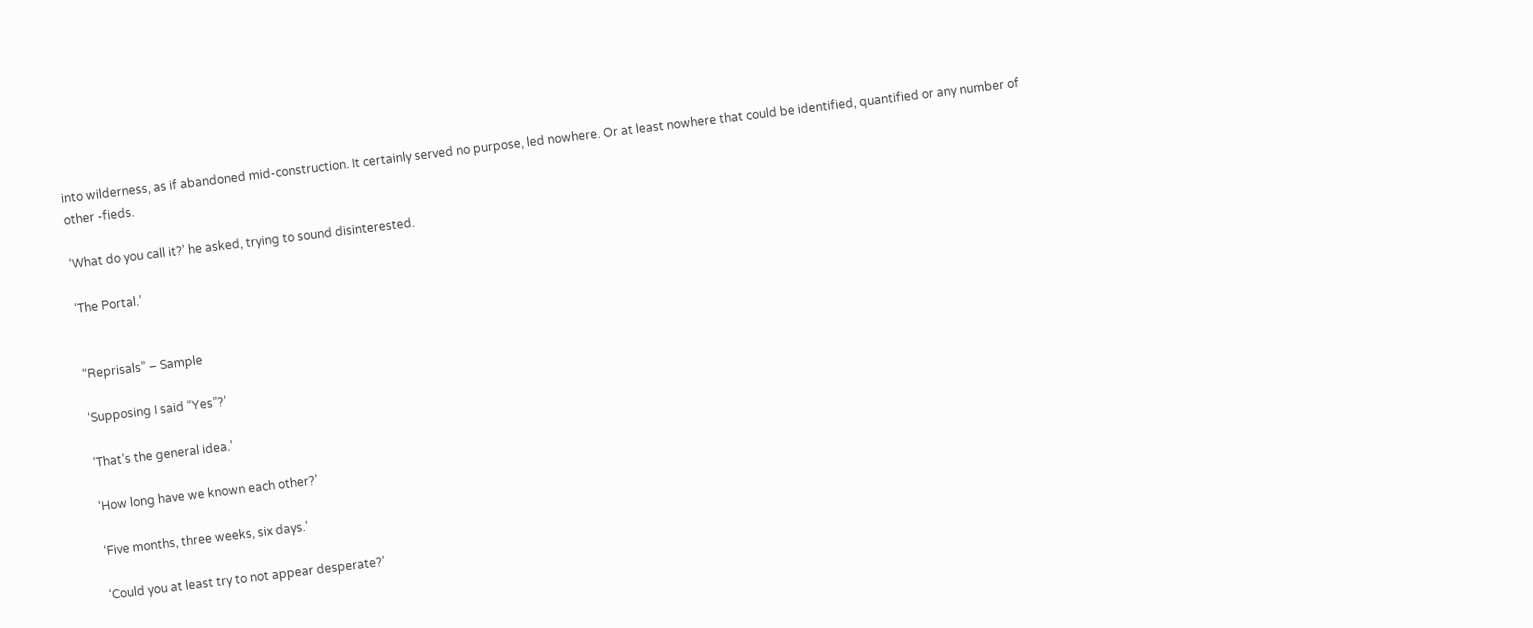into wilderness, as if abandoned mid-construction. It certainly served no purpose, led nowhere. Or at least nowhere that could be identified, quantified or any number of other -fieds.

‘What do you call it?’ he asked, trying to sound disinterested.

‘The Portal.’


“Reprisals” – Sample

‘Supposing I said “Yes”?’

‘That’s the general idea.’

‘How long have we known each other?’

‘Five months, three weeks, six days.’

‘Could you at least try to not appear desperate?’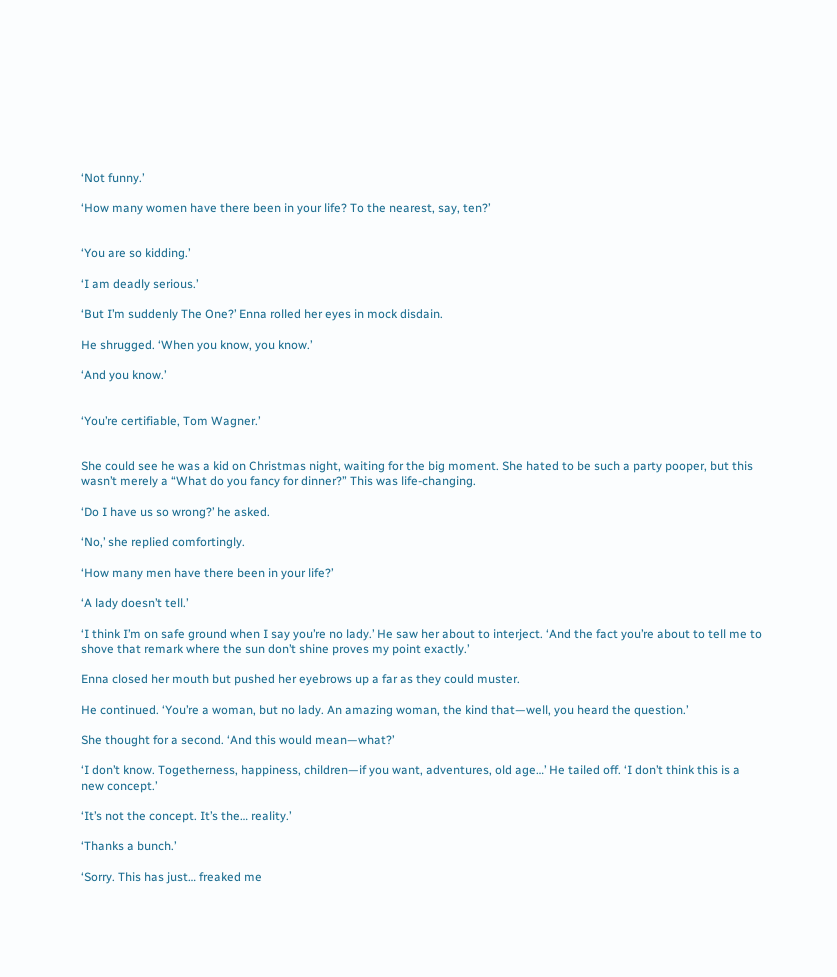‘Not funny.’

‘How many women have there been in your life? To the nearest, say, ten?’


‘You are so kidding.’

‘I am deadly serious.’

‘But I’m suddenly The One?’ Enna rolled her eyes in mock disdain.

He shrugged. ‘When you know, you know.’

‘And you know.’


‘You’re certifiable, Tom Wagner.’


She could see he was a kid on Christmas night, waiting for the big moment. She hated to be such a party pooper, but this wasn’t merely a “What do you fancy for dinner?” This was life-changing.

‘Do I have us so wrong?’ he asked.

‘No,’ she replied comfortingly.

‘How many men have there been in your life?’

‘A lady doesn’t tell.’

‘I think I’m on safe ground when I say you’re no lady.’ He saw her about to interject. ‘And the fact you’re about to tell me to shove that remark where the sun don’t shine proves my point exactly.’

Enna closed her mouth but pushed her eyebrows up a far as they could muster.

He continued. ‘You’re a woman, but no lady. An amazing woman, the kind that—well, you heard the question.’

She thought for a second. ‘And this would mean—what?’

‘I don’t know. Togetherness, happiness, children—if you want, adventures, old age…’ He tailed off. ‘I don’t think this is a new concept.’

‘It’s not the concept. It’s the… reality.’

‘Thanks a bunch.’

‘Sorry. This has just… freaked me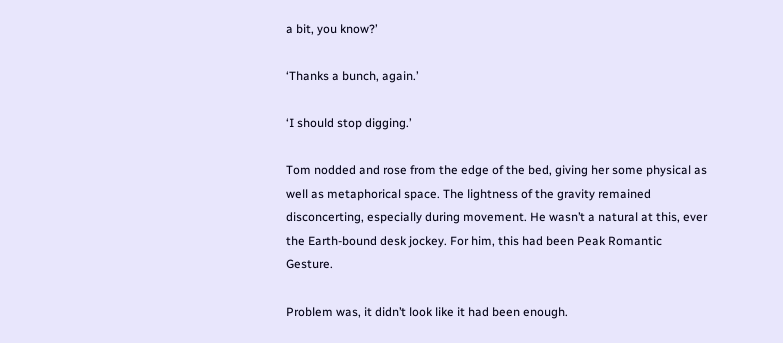a bit, you know?’

‘Thanks a bunch, again.’

‘I should stop digging.’

Tom nodded and rose from the edge of the bed, giving her some physical as well as metaphorical space. The lightness of the gravity remained disconcerting, especially during movement. He wasn’t a natural at this, ever the Earth-bound desk jockey. For him, this had been Peak Romantic Gesture.

Problem was, it didn’t look like it had been enough.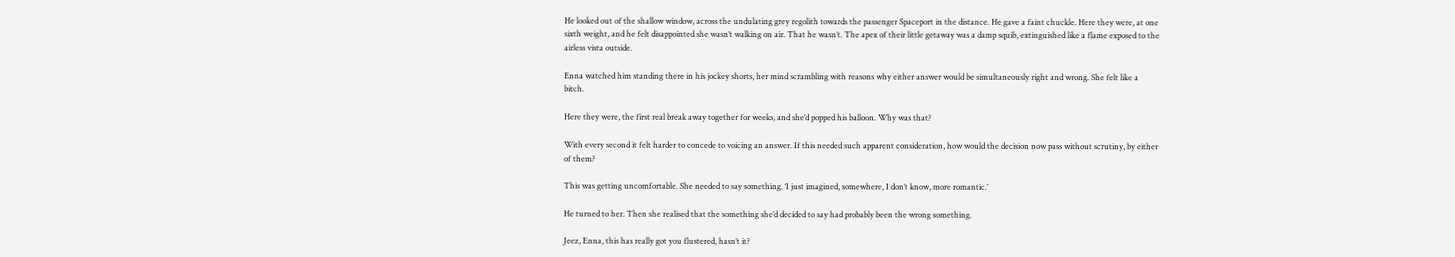He looked out of the shallow window, across the undulating grey regolith towards the passenger Spaceport in the distance. He gave a faint chuckle. Here they were, at one sixth weight, and he felt disappointed she wasn’t walking on air. That he wasn’t. The apex of their little getaway was a damp squib, extinguished like a flame exposed to the airless vista outside.

Enna watched him standing there in his jockey shorts, her mind scrambling with reasons why either answer would be simultaneously right and wrong. She felt like a bitch.

Here they were, the first real break away together for weeks, and she’d popped his balloon. Why was that?

With every second it felt harder to concede to voicing an answer. If this needed such apparent consideration, how would the decision now pass without scrutiny, by either of them?

This was getting uncomfortable. She needed to say something. ‘I just imagined, somewhere, I don’t know, more romantic.’

He turned to her. Then she realised that the something she’d decided to say had probably been the wrong something.

Jeez, Enna, this has really got you flustered, hasn’t it?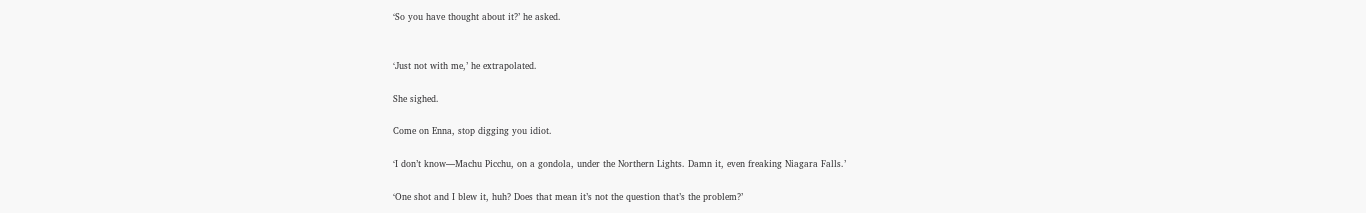‘So you have thought about it?’ he asked.


‘Just not with me,’ he extrapolated.

She sighed.

Come on Enna, stop digging you idiot.

‘I don’t know—Machu Picchu, on a gondola, under the Northern Lights. Damn it, even freaking Niagara Falls.’

‘One shot and I blew it, huh? Does that mean it’s not the question that’s the problem?’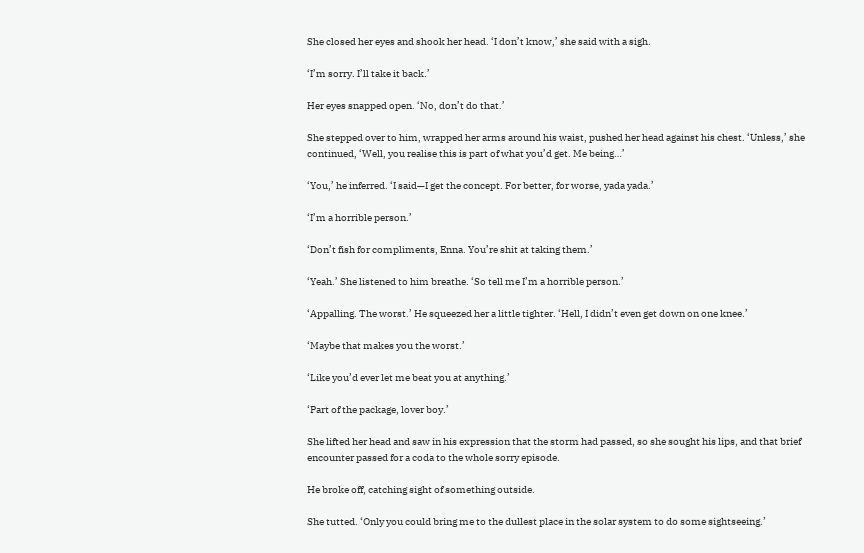She closed her eyes and shook her head. ‘I don’t know,’ she said with a sigh.

‘I’m sorry. I’ll take it back.’

Her eyes snapped open. ‘No, don’t do that.’

She stepped over to him, wrapped her arms around his waist, pushed her head against his chest. ‘Unless,’ she continued, ‘Well, you realise this is part of what you’d get. Me being…’

‘You,’ he inferred. ‘I said—I get the concept. For better, for worse, yada yada.’

‘I’m a horrible person.’

‘Don’t fish for compliments, Enna. You’re shit at taking them.’

‘Yeah.’ She listened to him breathe. ‘So tell me I’m a horrible person.’

‘Appalling. The worst.’ He squeezed her a little tighter. ‘Hell, I didn’t even get down on one knee.’

‘Maybe that makes you the worst.’

‘Like you’d ever let me beat you at anything.’

‘Part of the package, lover boy.’

She lifted her head and saw in his expression that the storm had passed, so she sought his lips, and that brief encounter passed for a coda to the whole sorry episode.

He broke off, catching sight of something outside.

She tutted. ‘Only you could bring me to the dullest place in the solar system to do some sightseeing.’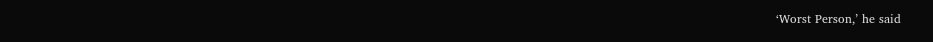‘Worst Person,’ he said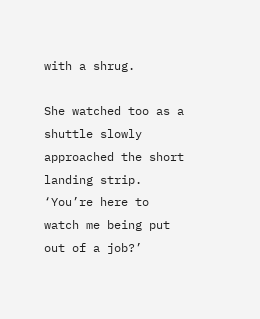with a shrug.

She watched too as a shuttle slowly approached the short landing strip. ‘You’re here to watch me being put out of a job?’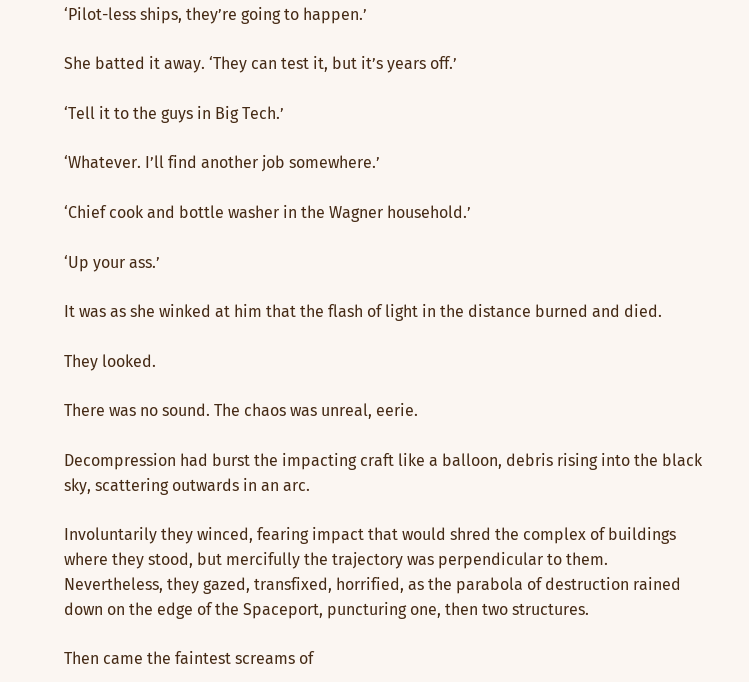‘Pilot-less ships, they’re going to happen.’

She batted it away. ‘They can test it, but it’s years off.’

‘Tell it to the guys in Big Tech.’

‘Whatever. I’ll find another job somewhere.’

‘Chief cook and bottle washer in the Wagner household.’

‘Up your ass.’

It was as she winked at him that the flash of light in the distance burned and died.

They looked.

There was no sound. The chaos was unreal, eerie.

Decompression had burst the impacting craft like a balloon, debris rising into the black sky, scattering outwards in an arc.

Involuntarily they winced, fearing impact that would shred the complex of buildings where they stood, but mercifully the trajectory was perpendicular to them. Nevertheless, they gazed, transfixed, horrified, as the parabola of destruction rained down on the edge of the Spaceport, puncturing one, then two structures.

Then came the faintest screams of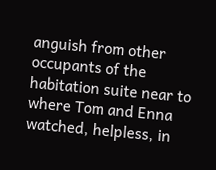anguish from other occupants of the habitation suite near to where Tom and Enna watched, helpless, in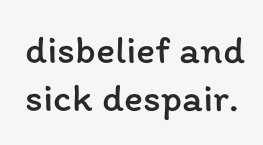disbelief and sick despair.